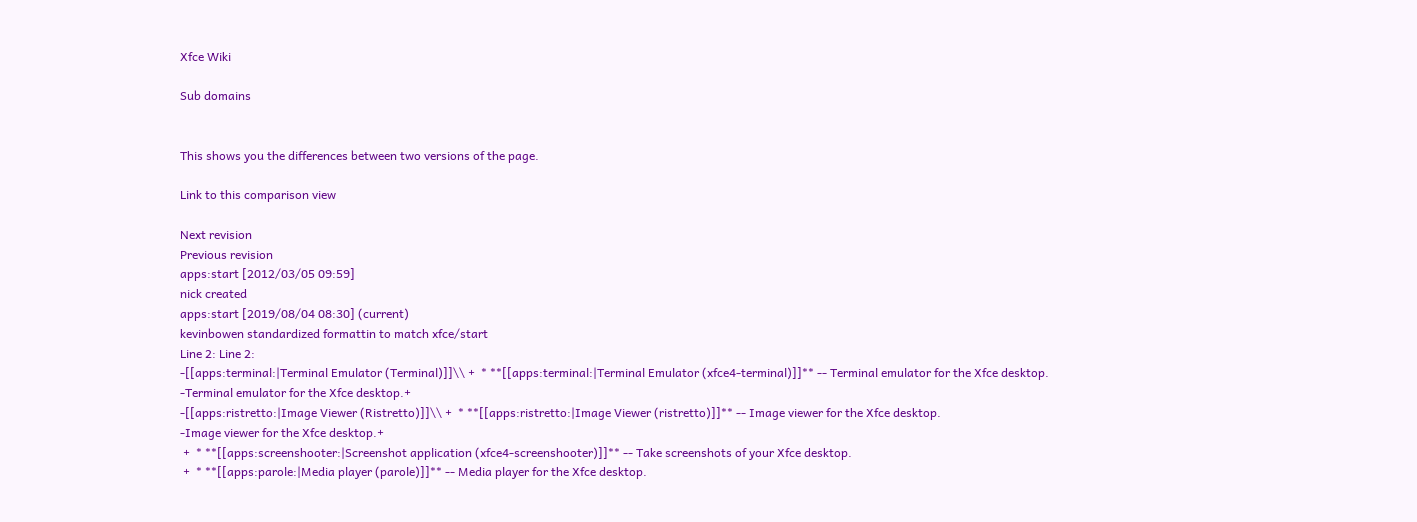Xfce Wiki

Sub domains


This shows you the differences between two versions of the page.

Link to this comparison view

Next revision
Previous revision
apps:start [2012/03/05 09:59]
nick created
apps:start [2019/08/04 08:30] (current)
kevinbowen standardized formattin to match xfce/start
Line 2: Line 2:
-[[apps:terminal:|Terminal Emulator (Terminal)]]\\ +  * **[[apps:terminal:|Terminal Emulator (xfce4-terminal)]]** -- Terminal emulator for the Xfce desktop.
-Terminal emulator for the Xfce desktop.+
-[[apps:ristretto:|Image Viewer (Ristretto)]]\\ +  * **[[apps:ristretto:|Image Viewer (ristretto)]]** -- Image viewer for the Xfce desktop.
-Image viewer for the Xfce desktop.+
 +  * **[[apps:screenshooter:|Screenshot application (xfce4-screenshooter)]]** -- Take screenshots of your Xfce desktop.
 +  * **[[apps:parole:|Media player (parole)]]** -- Media player for the Xfce desktop.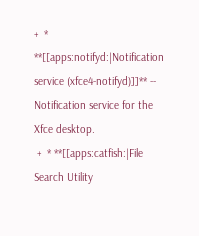+  * **[[apps:notifyd:|Notification service (xfce4-notifyd)]]** -- Notification service for the Xfce desktop.
 +  * **[[apps:catfish:|File Search Utility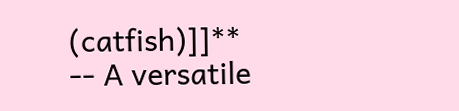(catfish)]]** -- A versatile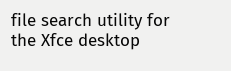file search utility for the Xfce desktop